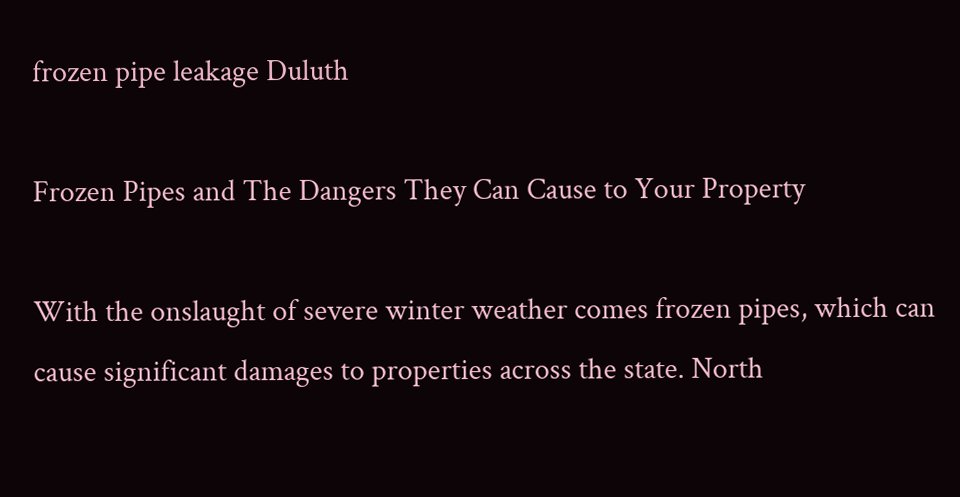frozen pipe leakage Duluth

Frozen Pipes and The Dangers They Can Cause to Your Property

With the onslaught of severe winter weather comes frozen pipes, which can cause significant damages to properties across the state. North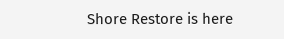Shore Restore is here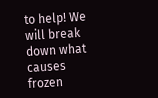to help! We will break down what causes frozen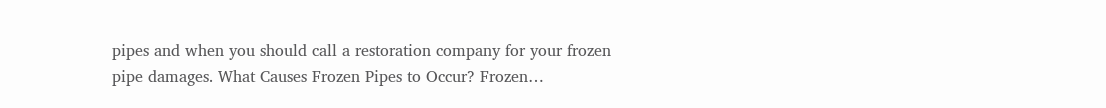pipes and when you should call a restoration company for your frozen pipe damages. What Causes Frozen Pipes to Occur? Frozen…